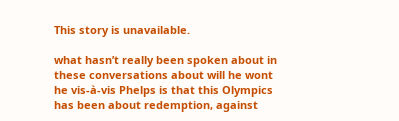This story is unavailable.

what hasn’t really been spoken about in these conversations about will he wont he vis-à-vis Phelps is that this Olympics has been about redemption, against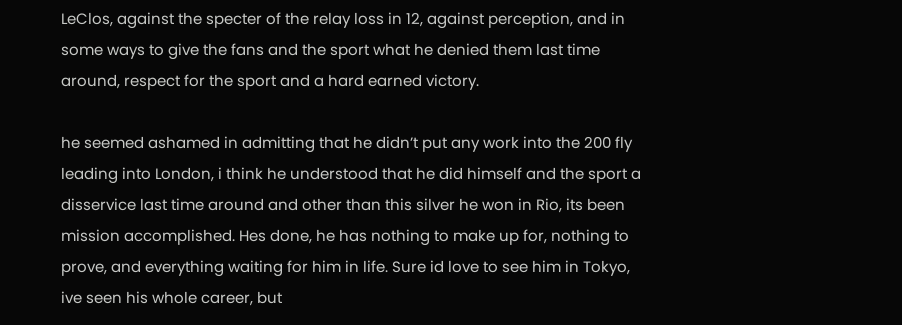LeClos, against the specter of the relay loss in 12, against perception, and in some ways to give the fans and the sport what he denied them last time around, respect for the sport and a hard earned victory.

he seemed ashamed in admitting that he didn’t put any work into the 200 fly leading into London, i think he understood that he did himself and the sport a disservice last time around and other than this silver he won in Rio, its been mission accomplished. Hes done, he has nothing to make up for, nothing to prove, and everything waiting for him in life. Sure id love to see him in Tokyo, ive seen his whole career, but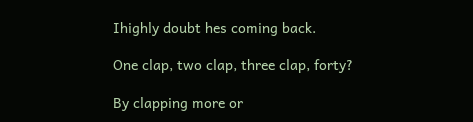Ihighly doubt hes coming back.

One clap, two clap, three clap, forty?

By clapping more or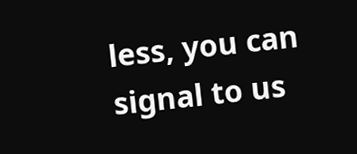less, you can signal to us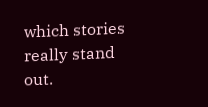which stories really stand out.